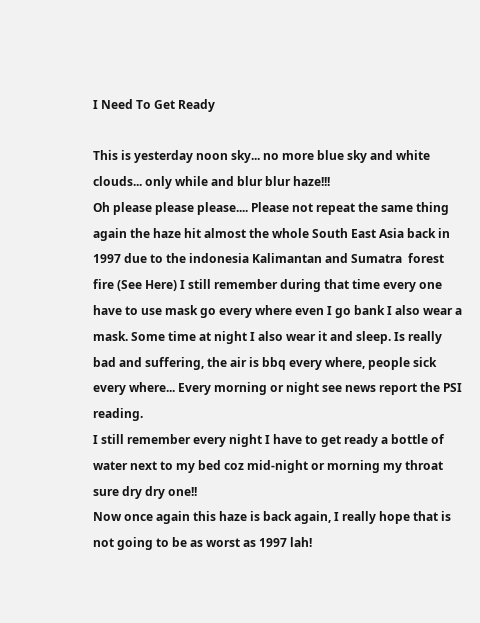I Need To Get Ready

This is yesterday noon sky... no more blue sky and white clouds... only while and blur blur haze!!!
Oh please please please.... Please not repeat the same thing again the haze hit almost the whole South East Asia back in 1997 due to the indonesia Kalimantan and Sumatra  forest fire (See Here) I still remember during that time every one have to use mask go every where even I go bank I also wear a mask. Some time at night I also wear it and sleep. Is really bad and suffering, the air is bbq every where, people sick every where... Every morning or night see news report the PSI reading.
I still remember every night I have to get ready a bottle of water next to my bed coz mid-night or morning my throat sure dry dry one!!
Now once again this haze is back again, I really hope that is not going to be as worst as 1997 lah!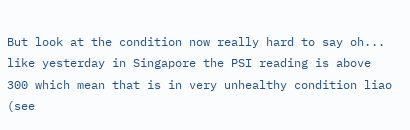But look at the condition now really hard to say oh... like yesterday in Singapore the PSI reading is above 300 which mean that is in very unhealthy condition liao (see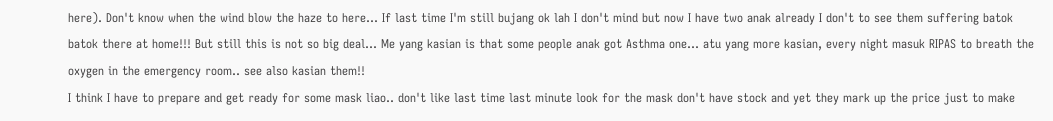here). Don't know when the wind blow the haze to here... If last time I'm still bujang ok lah I don't mind but now I have two anak already I don't to see them suffering batok batok there at home!!! But still this is not so big deal... Me yang kasian is that some people anak got Asthma one... atu yang more kasian, every night masuk RIPAS to breath the oxygen in the emergency room.. see also kasian them!!
I think I have to prepare and get ready for some mask liao.. don't like last time last minute look for the mask don't have stock and yet they mark up the price just to make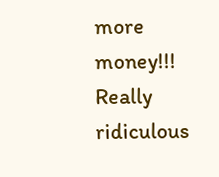more money!!! Really ridiculous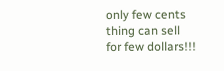only few cents thing can sell for few dollars!!!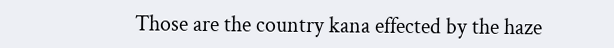Those are the country kana effected by the haze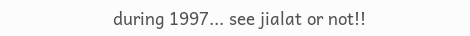during 1997... see jialat or not!!